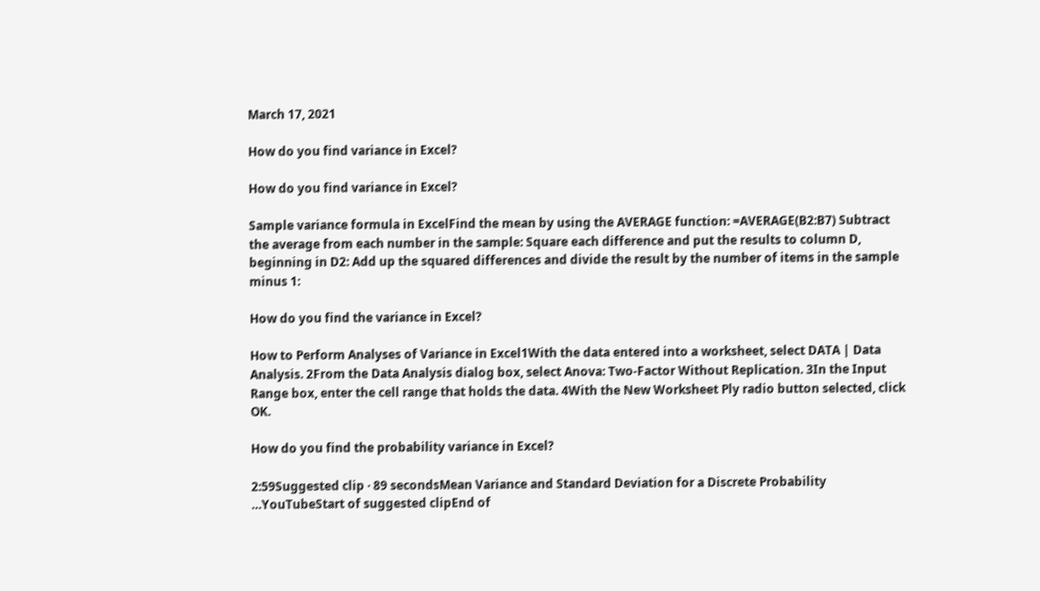March 17, 2021

How do you find variance in Excel?

How do you find variance in Excel?

Sample variance formula in ExcelFind the mean by using the AVERAGE function: =AVERAGE(B2:B7) Subtract the average from each number in the sample: Square each difference and put the results to column D, beginning in D2: Add up the squared differences and divide the result by the number of items in the sample minus 1:

How do you find the variance in Excel?

How to Perform Analyses of Variance in Excel1With the data entered into a worksheet, select DATA | Data Analysis. 2From the Data Analysis dialog box, select Anova: Two-Factor Without Replication. 3In the Input Range box, enter the cell range that holds the data. 4With the New Worksheet Ply radio button selected, click OK.

How do you find the probability variance in Excel?

2:59Suggested clip · 89 secondsMean Variance and Standard Deviation for a Discrete Probability …YouTubeStart of suggested clipEnd of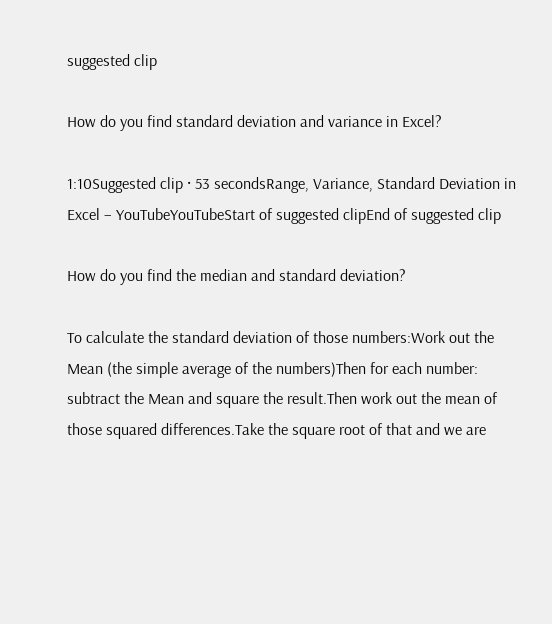suggested clip

How do you find standard deviation and variance in Excel?

1:10Suggested clip · 53 secondsRange, Variance, Standard Deviation in Excel – YouTubeYouTubeStart of suggested clipEnd of suggested clip

How do you find the median and standard deviation?

To calculate the standard deviation of those numbers:Work out the Mean (the simple average of the numbers)Then for each number: subtract the Mean and square the result.Then work out the mean of those squared differences.Take the square root of that and we are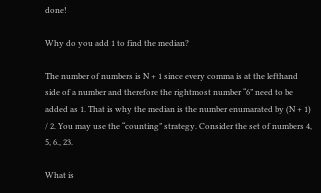done!

Why do you add 1 to find the median?

The number of numbers is N + 1 since every comma is at the lefthand side of a number and therefore the rightmost number “6” need to be added as 1. That is why the median is the number enumarated by (N + 1) / 2. You may use the “counting” strategy. Consider the set of numbers 4, 5, 6., 23.

What is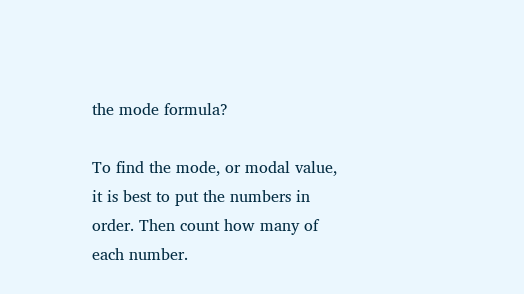the mode formula?

To find the mode, or modal value, it is best to put the numbers in order. Then count how many of each number.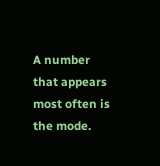A number that appears most often is the mode.